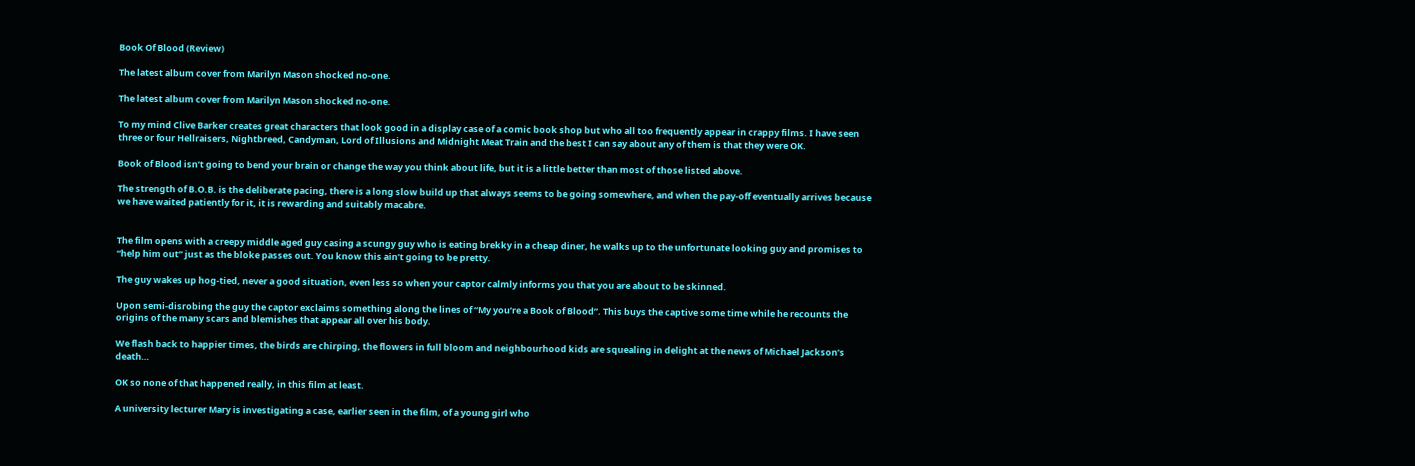Book Of Blood (Review)

The latest album cover from Marilyn Mason shocked no-one.

The latest album cover from Marilyn Mason shocked no-one.

To my mind Clive Barker creates great characters that look good in a display case of a comic book shop but who all too frequently appear in crappy films. I have seen three or four Hellraisers, Nightbreed, Candyman, Lord of Illusions and Midnight Meat Train and the best I can say about any of them is that they were OK.

Book of Blood isn’t going to bend your brain or change the way you think about life, but it is a little better than most of those listed above.

The strength of B.O.B. is the deliberate pacing, there is a long slow build up that always seems to be going somewhere, and when the pay-off eventually arrives because we have waited patiently for it, it is rewarding and suitably macabre.


The film opens with a creepy middle aged guy casing a scungy guy who is eating brekky in a cheap diner, he walks up to the unfortunate looking guy and promises to “help him out” just as the bloke passes out. You know this ain’t going to be pretty.

The guy wakes up hog-tied, never a good situation, even less so when your captor calmly informs you that you are about to be skinned.

Upon semi-disrobing the guy the captor exclaims something along the lines of “My you’re a Book of Blood”. This buys the captive some time while he recounts the origins of the many scars and blemishes that appear all over his body.

We flash back to happier times, the birds are chirping, the flowers in full bloom and neighbourhood kids are squealing in delight at the news of Michael Jackson’s death…

OK so none of that happened really, in this film at least.

A university lecturer Mary is investigating a case, earlier seen in the film, of a young girl who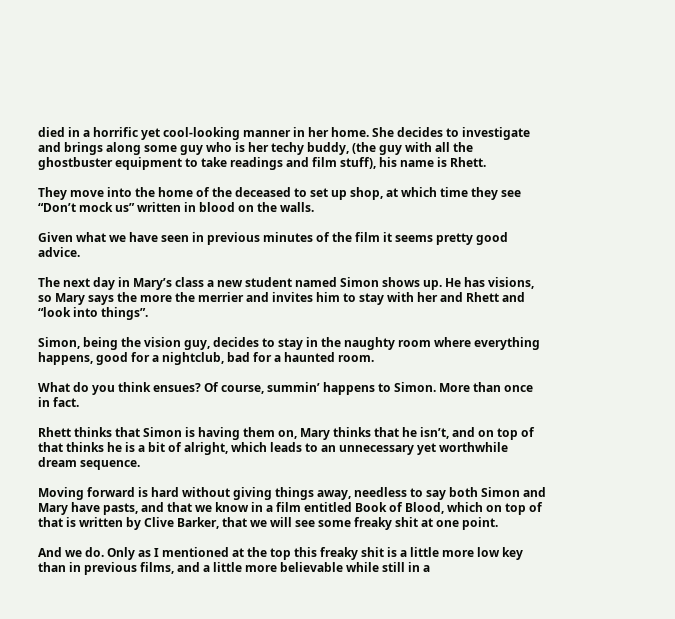died in a horrific yet cool-looking manner in her home. She decides to investigate and brings along some guy who is her techy buddy, (the guy with all the ghostbuster equipment to take readings and film stuff), his name is Rhett.

They move into the home of the deceased to set up shop, at which time they see “Don’t mock us” written in blood on the walls.

Given what we have seen in previous minutes of the film it seems pretty good advice.

The next day in Mary’s class a new student named Simon shows up. He has visions, so Mary says the more the merrier and invites him to stay with her and Rhett and “look into things”.

Simon, being the vision guy, decides to stay in the naughty room where everything happens, good for a nightclub, bad for a haunted room.

What do you think ensues? Of course, summin’ happens to Simon. More than once in fact.

Rhett thinks that Simon is having them on, Mary thinks that he isn’t, and on top of that thinks he is a bit of alright, which leads to an unnecessary yet worthwhile dream sequence.

Moving forward is hard without giving things away, needless to say both Simon and Mary have pasts, and that we know in a film entitled Book of Blood, which on top of that is written by Clive Barker, that we will see some freaky shit at one point.

And we do. Only as I mentioned at the top this freaky shit is a little more low key than in previous films, and a little more believable while still in a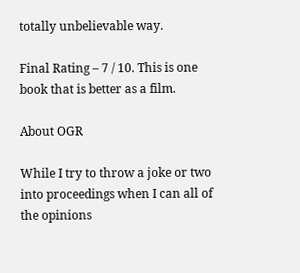totally unbelievable way.

Final Rating – 7 / 10. This is one book that is better as a film.

About OGR

While I try to throw a joke or two into proceedings when I can all of the opinions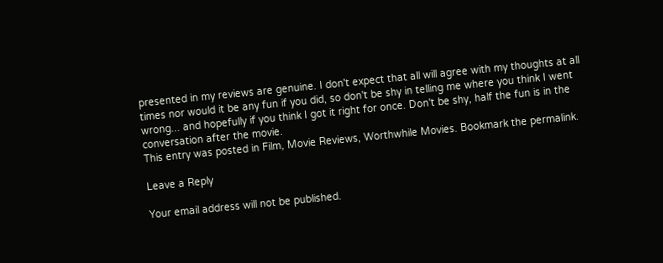presented in my reviews are genuine. I don't expect that all will agree with my thoughts at all times nor would it be any fun if you did, so don't be shy in telling me where you think I went wrong... and hopefully if you think I got it right for once. Don't be shy, half the fun is in the conversation after the movie.
This entry was posted in Film, Movie Reviews, Worthwhile Movies. Bookmark the permalink.

Leave a Reply

Your email address will not be published.